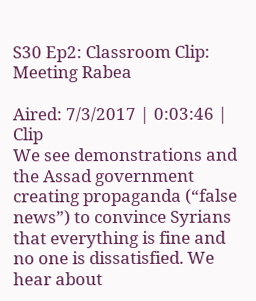S30 Ep2: Classroom Clip: Meeting Rabea

Aired: 7/3/2017 | 0:03:46 | Clip
We see demonstrations and the Assad government creating propaganda (“false news”) to convince Syrians that everything is fine and no one is dissatisfied. We hear about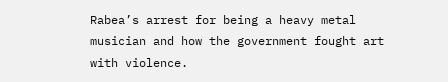Rabea’s arrest for being a heavy metal musician and how the government fought art with violence.